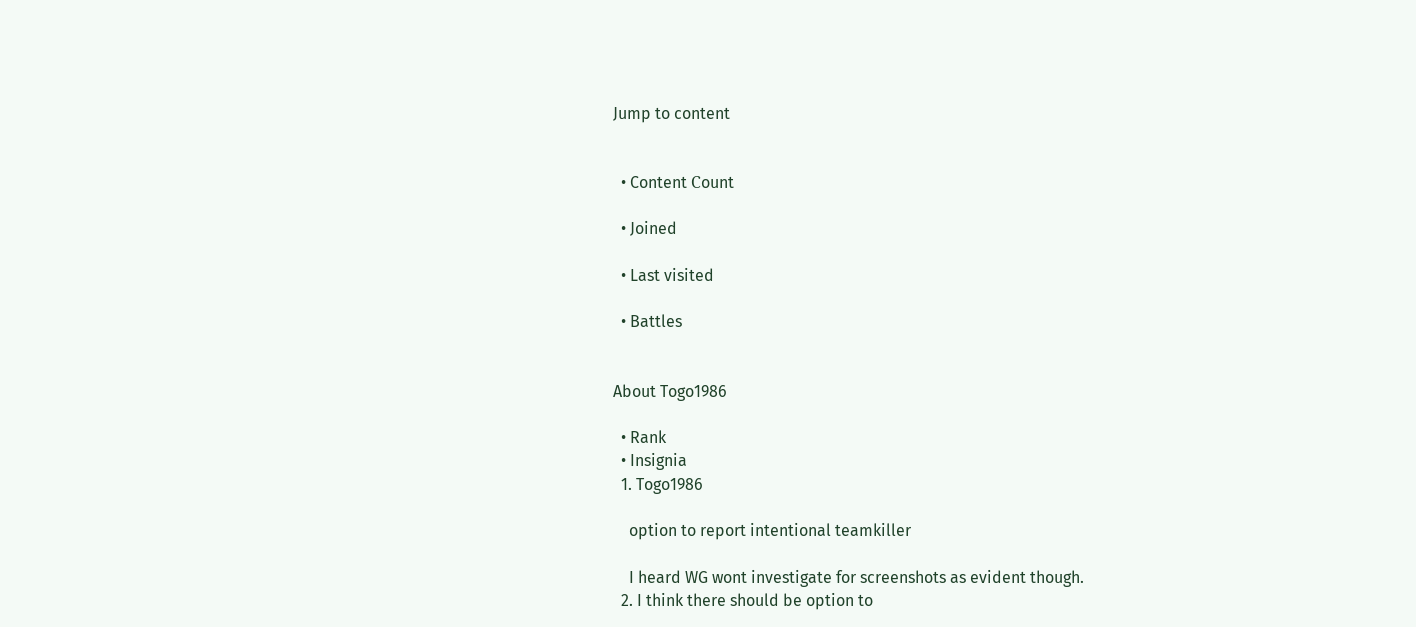Jump to content


  • Content Сount

  • Joined

  • Last visited

  • Battles


About Togo1986

  • Rank
  • Insignia
  1. Togo1986

    option to report intentional teamkiller

    I heard WG wont investigate for screenshots as evident though.
  2. I think there should be option to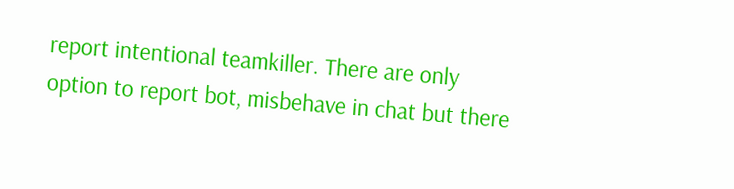report intentional teamkiller. There are only option to report bot, misbehave in chat but there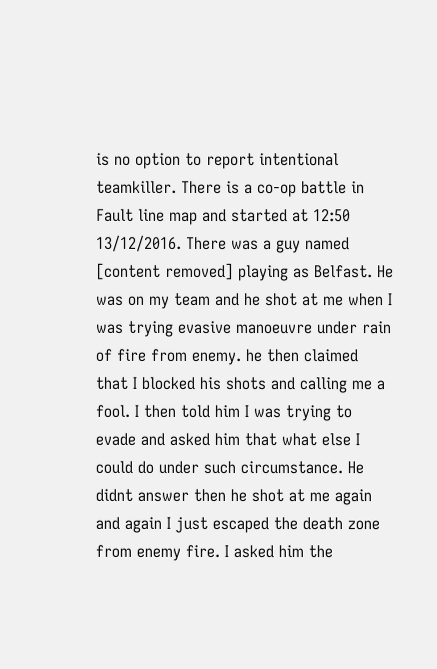is no option to report intentional teamkiller. There is a co-op battle in Fault line map and started at 12:50 13/12/2016. There was a guy named [content removed] playing as Belfast. He was on my team and he shot at me when I was trying evasive manoeuvre under rain of fire from enemy. he then claimed that I blocked his shots and calling me a fool. I then told him I was trying to evade and asked him that what else I could do under such circumstance. He didnt answer then he shot at me again and again I just escaped the death zone from enemy fire. I asked him the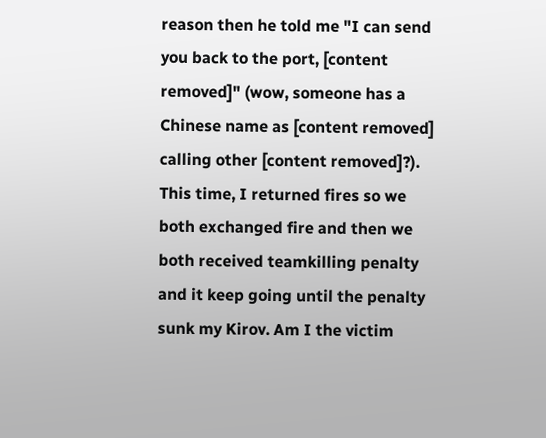reason then he told me "I can send you back to the port, [content removed]" (wow, someone has a Chinese name as [content removed] calling other [content removed]?). This time, I returned fires so we both exchanged fire and then we both received teamkilling penalty and it keep going until the penalty sunk my Kirov. Am I the victim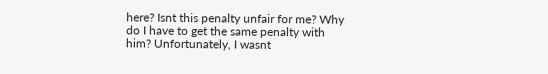here? Isnt this penalty unfair for me? Why do I have to get the same penalty with him? Unfortunately, I wasnt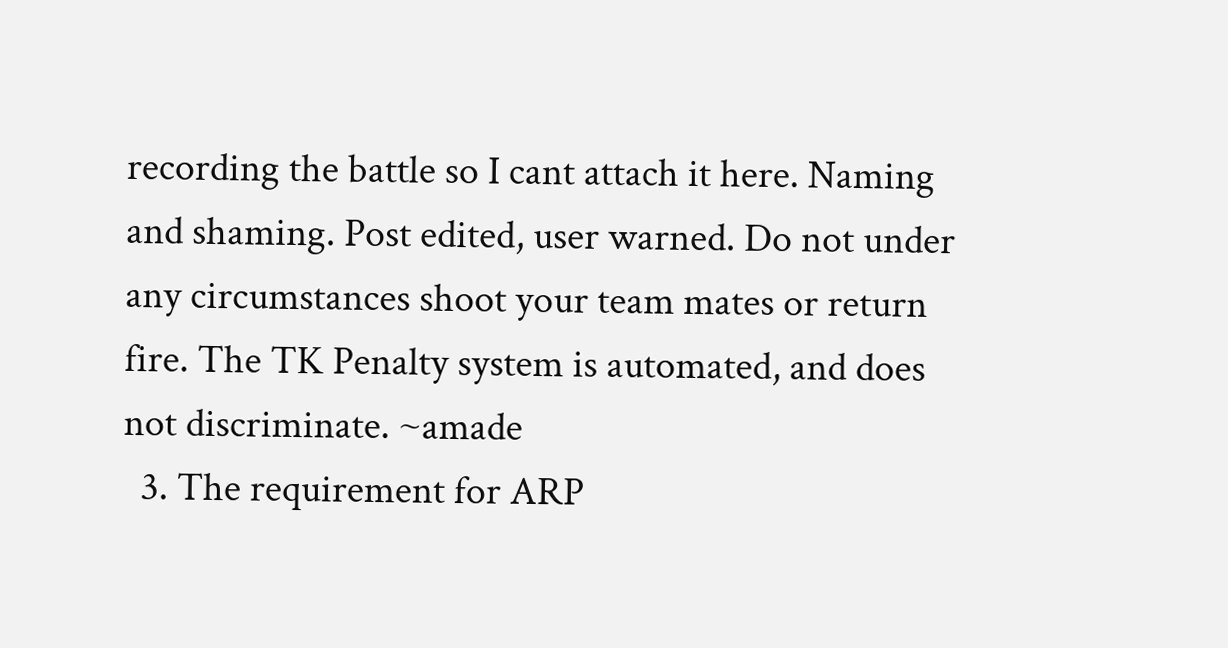recording the battle so I cant attach it here. Naming and shaming. Post edited, user warned. Do not under any circumstances shoot your team mates or return fire. The TK Penalty system is automated, and does not discriminate. ~amade
  3. The requirement for ARP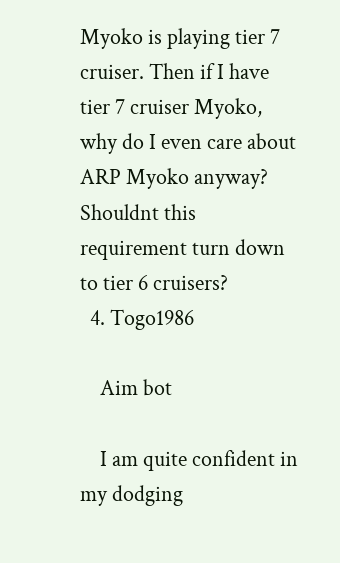Myoko is playing tier 7 cruiser. Then if I have tier 7 cruiser Myoko, why do I even care about ARP Myoko anyway? Shouldnt this requirement turn down to tier 6 cruisers?
  4. Togo1986

    Aim bot

    I am quite confident in my dodging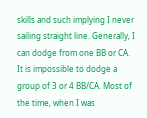skills and such implying I never sailing straight line. Generally, I can dodge from one BB or CA. It is impossible to dodge a group of 3 or 4 BB/CA. Most of the time, when I was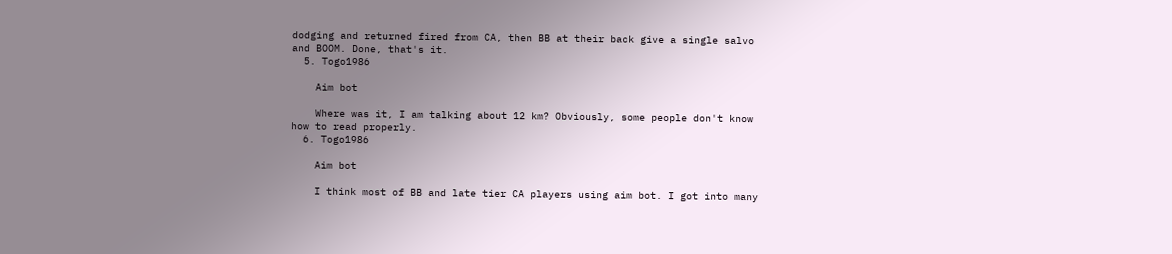dodging and returned fired from CA, then BB at their back give a single salvo and BOOM. Done, that's it.
  5. Togo1986

    Aim bot

    Where was it, I am talking about 12 km? Obviously, some people don't know how to read properly.
  6. Togo1986

    Aim bot

    I think most of BB and late tier CA players using aim bot. I got into many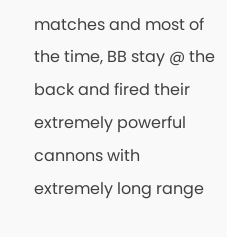matches and most of the time, BB stay @ the back and fired their extremely powerful cannons with extremely long range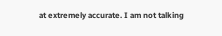at extremely accurate. I am not talking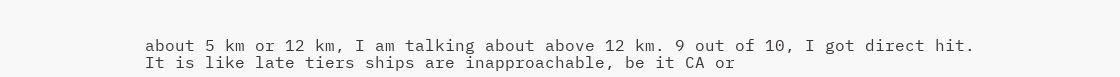about 5 km or 12 km, I am talking about above 12 km. 9 out of 10, I got direct hit. It is like late tiers ships are inapproachable, be it CA or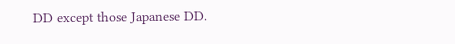DD except those Japanese DD.